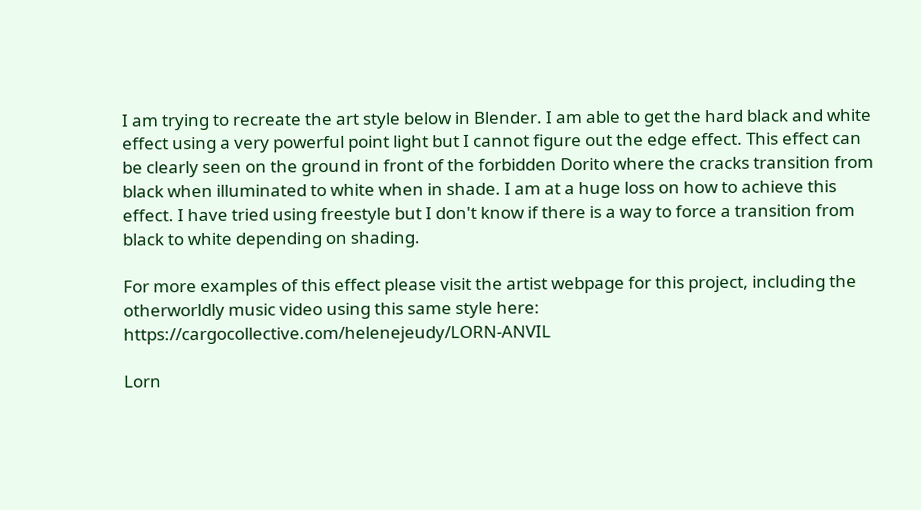I am trying to recreate the art style below in Blender. I am able to get the hard black and white effect using a very powerful point light but I cannot figure out the edge effect. This effect can be clearly seen on the ground in front of the forbidden Dorito where the cracks transition from black when illuminated to white when in shade. I am at a huge loss on how to achieve this effect. I have tried using freestyle but I don't know if there is a way to force a transition from black to white depending on shading.

For more examples of this effect please visit the artist webpage for this project, including the otherworldly music video using this same style here: https://cargocollective.com/helenejeudy/LORN-ANVIL

Lorn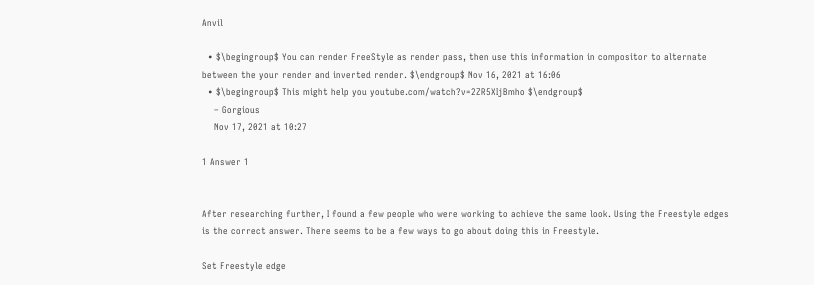Anvil

  • $\begingroup$ You can render FreeStyle as render pass, then use this information in compositor to alternate between the your render and inverted render. $\endgroup$ Nov 16, 2021 at 16:06
  • $\begingroup$ This might help you youtube.com/watch?v=2ZR5XIjBmho $\endgroup$
    – Gorgious
    Nov 17, 2021 at 10:27

1 Answer 1


After researching further, I found a few people who were working to achieve the same look. Using the Freestyle edges is the correct answer. There seems to be a few ways to go about doing this in Freestyle.

Set Freestyle edge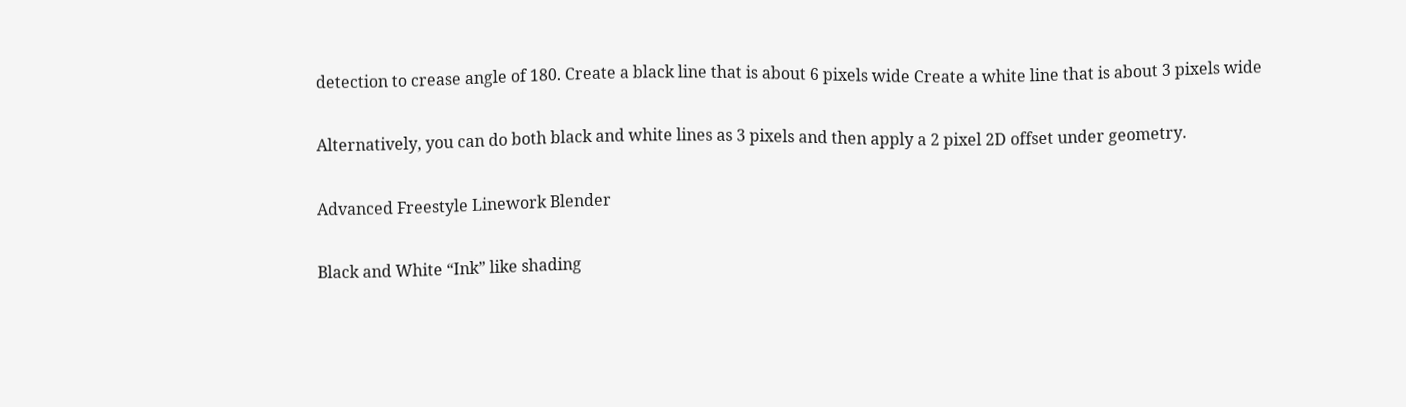detection to crease angle of 180. Create a black line that is about 6 pixels wide Create a white line that is about 3 pixels wide

Alternatively, you can do both black and white lines as 3 pixels and then apply a 2 pixel 2D offset under geometry.

Advanced Freestyle Linework Blender

Black and White “Ink” like shading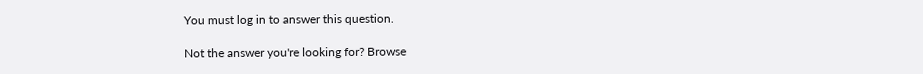You must log in to answer this question.

Not the answer you're looking for? Browse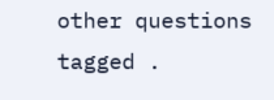other questions tagged .